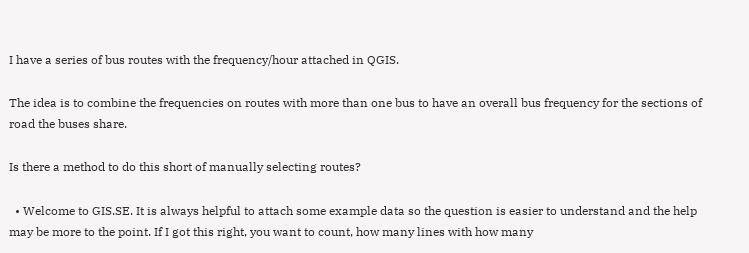I have a series of bus routes with the frequency/hour attached in QGIS.

The idea is to combine the frequencies on routes with more than one bus to have an overall bus frequency for the sections of road the buses share.

Is there a method to do this short of manually selecting routes?

  • Welcome to GIS.SE. It is always helpful to attach some example data so the question is easier to understand and the help may be more to the point. If I got this right, you want to count, how many lines with how many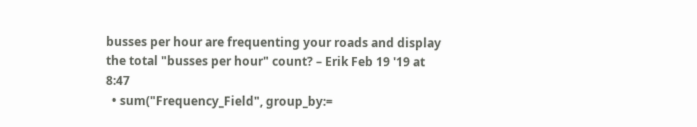busses per hour are frequenting your roads and display the total "busses per hour" count? – Erik Feb 19 '19 at 8:47
  • sum("Frequency_Field", group_by:=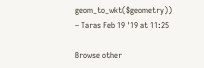geom_to_wkt($geometry)) – Taras Feb 19 '19 at 11:25

Browse other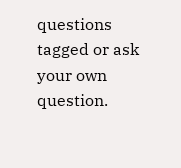questions tagged or ask your own question.